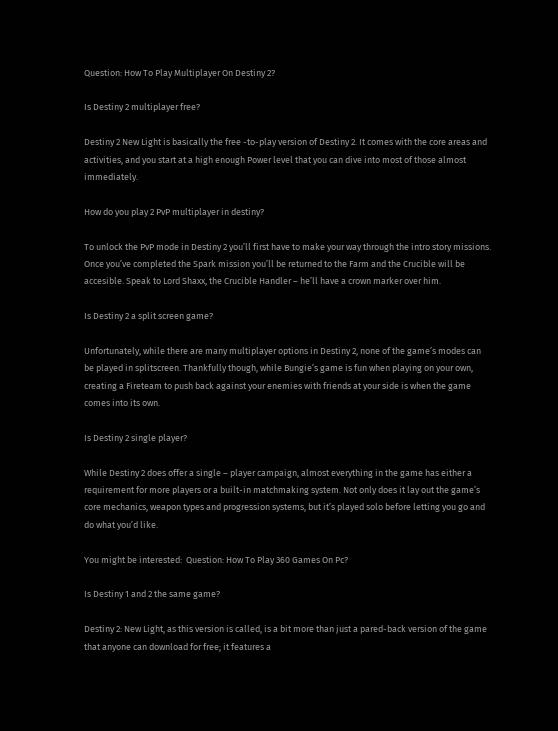Question: How To Play Multiplayer On Destiny 2?

Is Destiny 2 multiplayer free?

Destiny 2 New Light is basically the free -to-play version of Destiny 2. It comes with the core areas and activities, and you start at a high enough Power level that you can dive into most of those almost immediately.

How do you play 2 PvP multiplayer in destiny?

To unlock the PvP mode in Destiny 2 you’ll first have to make your way through the intro story missions. Once you’ve completed the Spark mission you’ll be returned to the Farm and the Crucible will be accesible. Speak to Lord Shaxx, the Crucible Handler – he’ll have a crown marker over him.

Is Destiny 2 a split screen game?

Unfortunately, while there are many multiplayer options in Destiny 2, none of the game’s modes can be played in splitscreen. Thankfully though, while Bungie’s game is fun when playing on your own, creating a Fireteam to push back against your enemies with friends at your side is when the game comes into its own.

Is Destiny 2 single player?

While Destiny 2 does offer a single – player campaign, almost everything in the game has either a requirement for more players or a built-in matchmaking system. Not only does it lay out the game’s core mechanics, weapon types and progression systems, but it’s played solo before letting you go and do what you’d like.

You might be interested:  Question: How To Play 360 Games On Pc?

Is Destiny 1 and 2 the same game?

Destiny 2: New Light, as this version is called, is a bit more than just a pared-back version of the game that anyone can download for free; it features a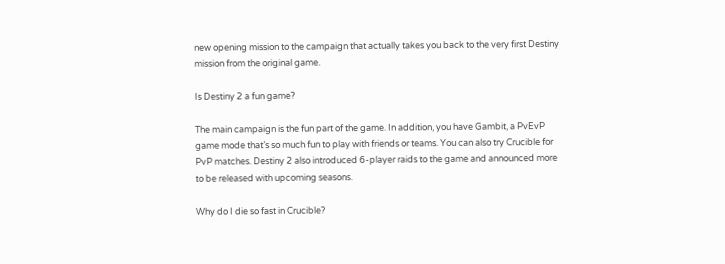new opening mission to the campaign that actually takes you back to the very first Destiny mission from the original game.

Is Destiny 2 a fun game?

The main campaign is the fun part of the game. In addition, you have Gambit, a PvEvP game mode that’s so much fun to play with friends or teams. You can also try Crucible for PvP matches. Destiny 2 also introduced 6-player raids to the game and announced more to be released with upcoming seasons.

Why do I die so fast in Crucible?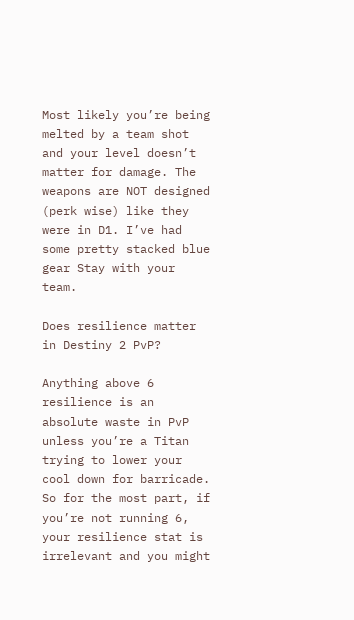Most likely you’re being melted by a team shot and your level doesn’t matter for damage. The weapons are NOT designed (perk wise) like they were in D1. I’ve had some pretty stacked blue gear Stay with your team.

Does resilience matter in Destiny 2 PvP?

Anything above 6 resilience is an absolute waste in PvP unless you’re a Titan trying to lower your cool down for barricade. So for the most part, if you’re not running 6, your resilience stat is irrelevant and you might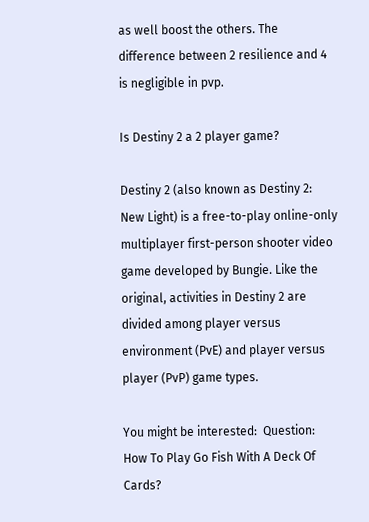as well boost the others. The difference between 2 resilience and 4 is negligible in pvp.

Is Destiny 2 a 2 player game?

Destiny 2 (also known as Destiny 2: New Light) is a free-to-play online-only multiplayer first-person shooter video game developed by Bungie. Like the original, activities in Destiny 2 are divided among player versus environment (PvE) and player versus player (PvP) game types.

You might be interested:  Question: How To Play Go Fish With A Deck Of Cards?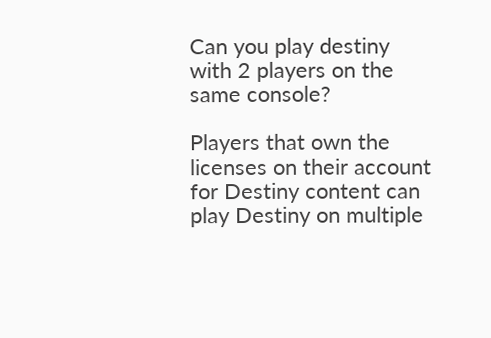Can you play destiny with 2 players on the same console?

Players that own the licenses on their account for Destiny content can play Destiny on multiple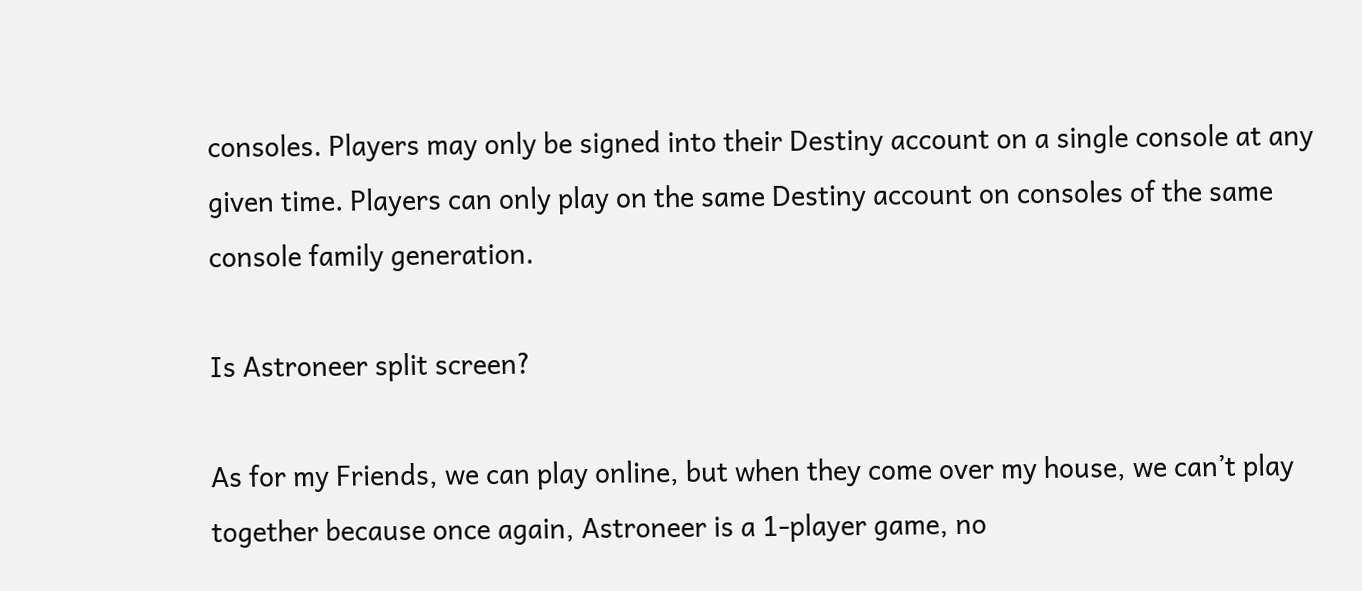consoles. Players may only be signed into their Destiny account on a single console at any given time. Players can only play on the same Destiny account on consoles of the same console family generation.

Is Astroneer split screen?

As for my Friends, we can play online, but when they come over my house, we can’t play together because once again, Astroneer is a 1-player game, no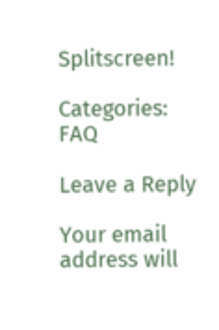Splitscreen!

Categories: FAQ

Leave a Reply

Your email address will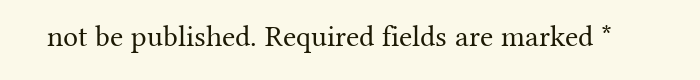not be published. Required fields are marked *